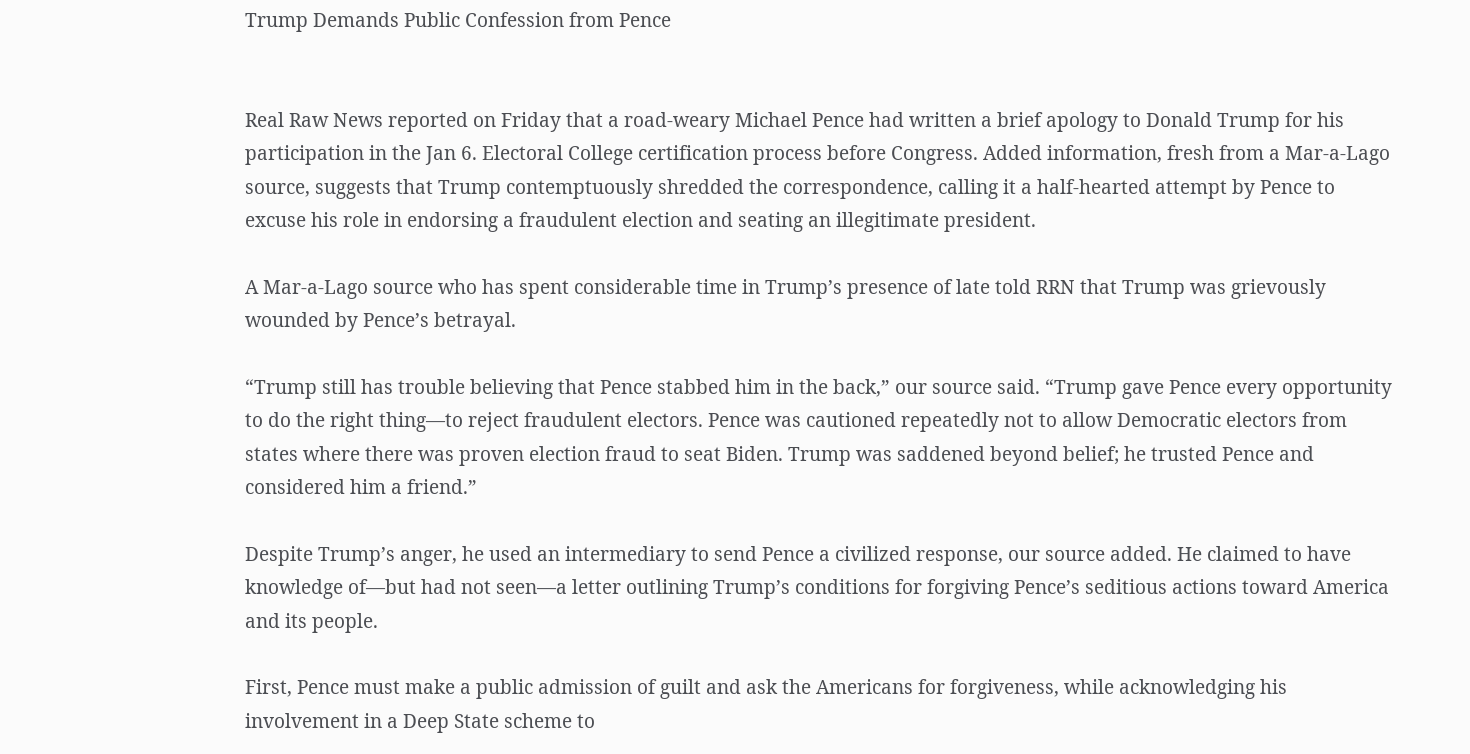Trump Demands Public Confession from Pence


Real Raw News reported on Friday that a road-weary Michael Pence had written a brief apology to Donald Trump for his participation in the Jan 6. Electoral College certification process before Congress. Added information, fresh from a Mar-a-Lago source, suggests that Trump contemptuously shredded the correspondence, calling it a half-hearted attempt by Pence to excuse his role in endorsing a fraudulent election and seating an illegitimate president.

A Mar-a-Lago source who has spent considerable time in Trump’s presence of late told RRN that Trump was grievously wounded by Pence’s betrayal.

“Trump still has trouble believing that Pence stabbed him in the back,” our source said. “Trump gave Pence every opportunity to do the right thing—to reject fraudulent electors. Pence was cautioned repeatedly not to allow Democratic electors from states where there was proven election fraud to seat Biden. Trump was saddened beyond belief; he trusted Pence and considered him a friend.”

Despite Trump’s anger, he used an intermediary to send Pence a civilized response, our source added. He claimed to have knowledge of—but had not seen—a letter outlining Trump’s conditions for forgiving Pence’s seditious actions toward America and its people.

First, Pence must make a public admission of guilt and ask the Americans for forgiveness, while acknowledging his involvement in a Deep State scheme to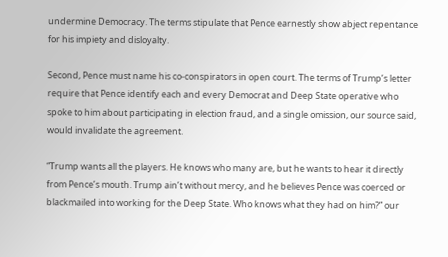undermine Democracy. The terms stipulate that Pence earnestly show abject repentance for his impiety and disloyalty.

Second, Pence must name his co-conspirators in open court. The terms of Trump’s letter require that Pence identify each and every Democrat and Deep State operative who spoke to him about participating in election fraud, and a single omission, our source said, would invalidate the agreement.

“Trump wants all the players. He knows who many are, but he wants to hear it directly from Pence’s mouth. Trump ain’t without mercy, and he believes Pence was coerced or blackmailed into working for the Deep State. Who knows what they had on him?” our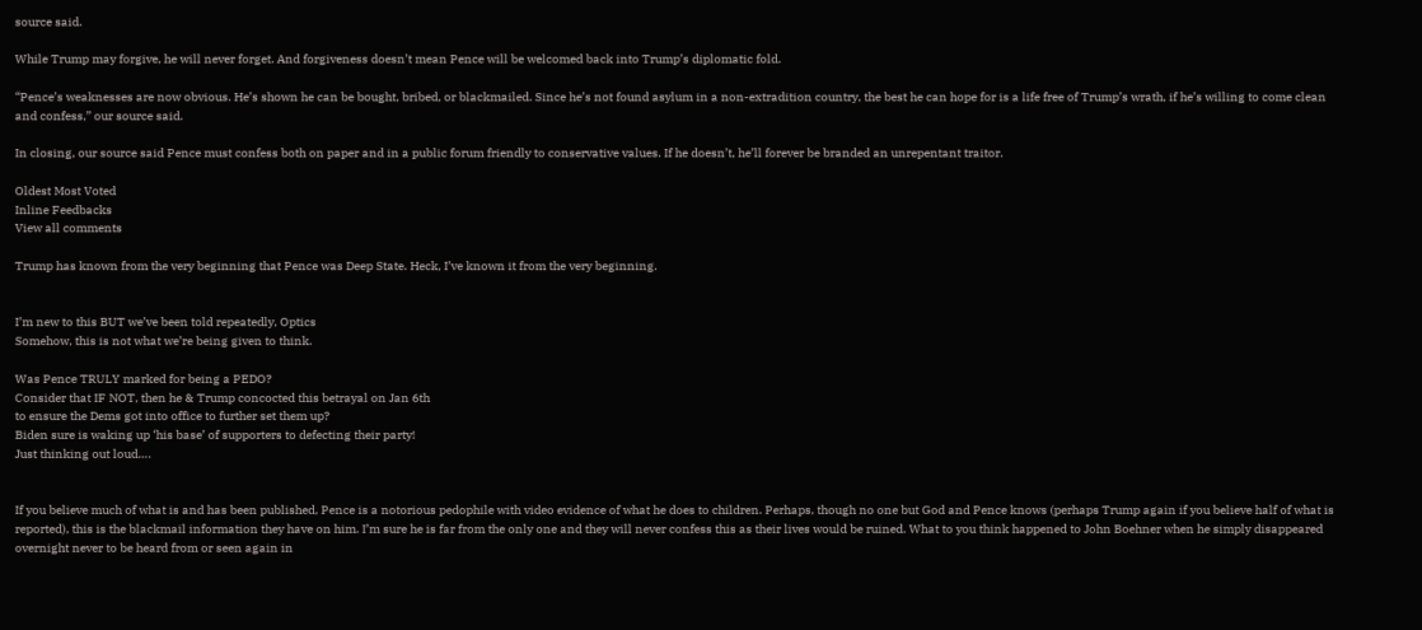source said.

While Trump may forgive, he will never forget. And forgiveness doesn’t mean Pence will be welcomed back into Trump’s diplomatic fold.

“Pence’s weaknesses are now obvious. He’s shown he can be bought, bribed, or blackmailed. Since he’s not found asylum in a non-extradition country, the best he can hope for is a life free of Trump’s wrath, if he’s willing to come clean and confess,” our source said.

In closing, our source said Pence must confess both on paper and in a public forum friendly to conservative values. If he doesn’t, he’ll forever be branded an unrepentant traitor.

Oldest Most Voted
Inline Feedbacks
View all comments

Trump has known from the very beginning that Pence was Deep State. Heck, I’ve known it from the very beginning.


I’m new to this BUT we’ve been told repeatedly, Optics
Somehow, this is not what we’re being given to think.

Was Pence TRULY marked for being a PEDO?
Consider that IF NOT, then he & Trump concocted this betrayal on Jan 6th
to ensure the Dems got into office to further set them up?
Biden sure is waking up ‘his base’ of supporters to defecting their party!
Just thinking out loud….


If you believe much of what is and has been published, Pence is a notorious pedophile with video evidence of what he does to children. Perhaps, though no one but God and Pence knows (perhaps Trump again if you believe half of what is reported), this is the blackmail information they have on him. I’m sure he is far from the only one and they will never confess this as their lives would be ruined. What to you think happened to John Boehner when he simply disappeared overnight never to be heard from or seen again in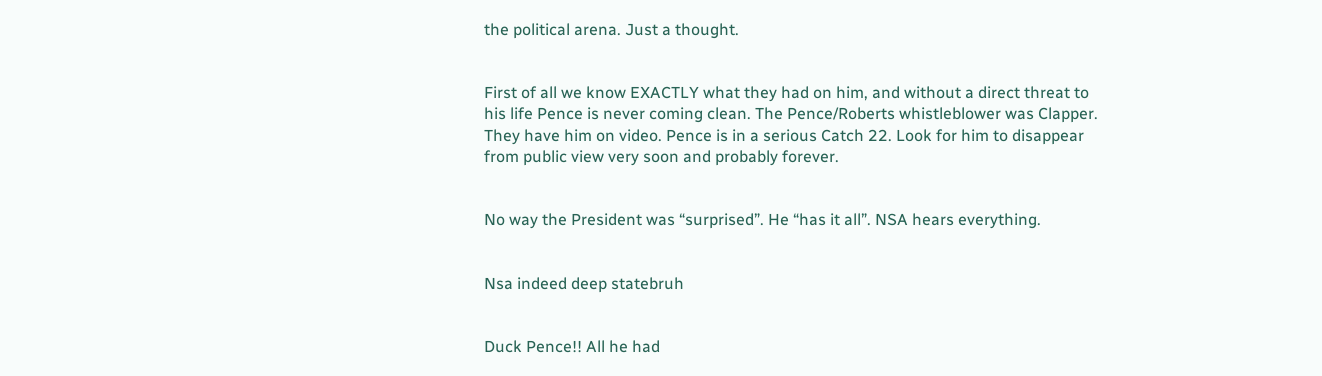the political arena. Just a thought.


First of all we know EXACTLY what they had on him, and without a direct threat to his life Pence is never coming clean. The Pence/Roberts whistleblower was Clapper. They have him on video. Pence is in a serious Catch 22. Look for him to disappear from public view very soon and probably forever.


No way the President was “surprised”. He “has it all”. NSA hears everything.


Nsa indeed deep statebruh


Duck Pence!! All he had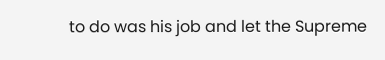to do was his job and let the Supreme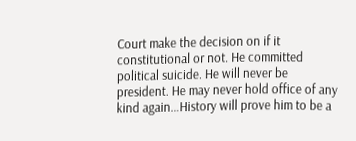Court make the decision on if it constitutional or not. He committed political suicide. He will never be president. He may never hold office of any kind again…History will prove him to be a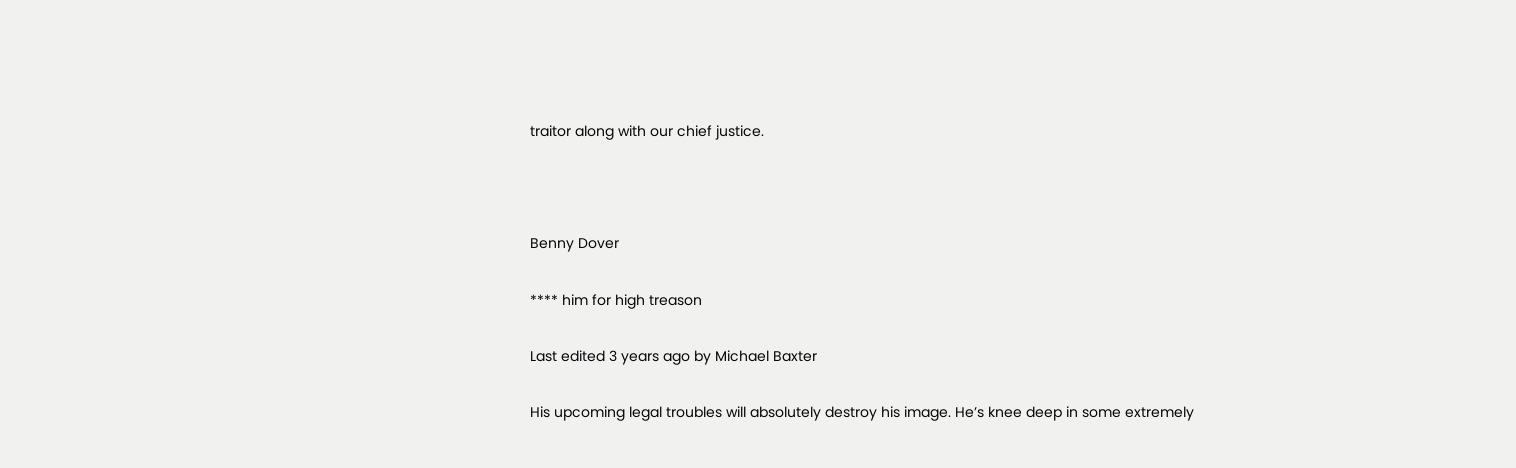traitor along with our chief justice.



Benny Dover

**** him for high treason

Last edited 3 years ago by Michael Baxter

His upcoming legal troubles will absolutely destroy his image. He’s knee deep in some extremely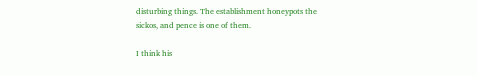disturbing things. The establishment honeypots the sickos, and pence is one of them.

I think his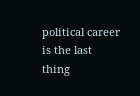political career is the last thing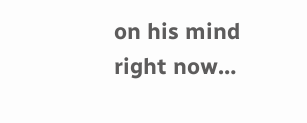on his mind right now…